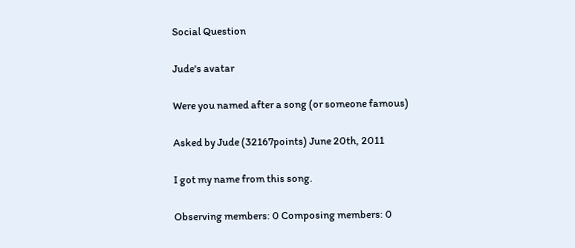Social Question

Jude's avatar

Were you named after a song (or someone famous)

Asked by Jude (32167points) June 20th, 2011

I got my name from this song.

Observing members: 0 Composing members: 0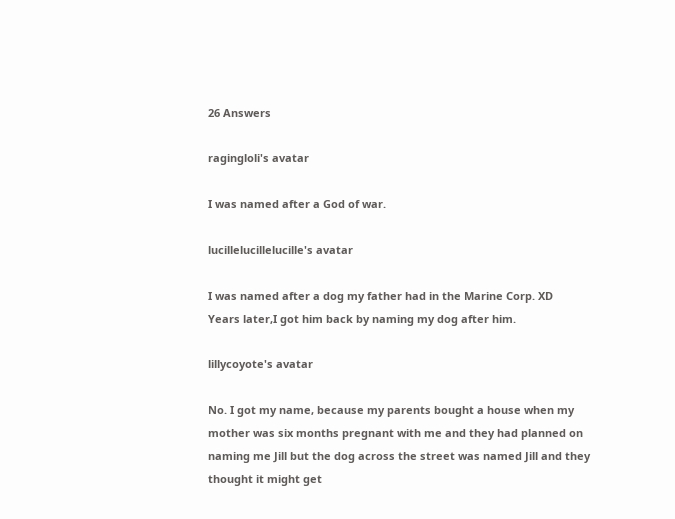26 Answers

ragingloli's avatar

I was named after a God of war.

lucillelucillelucille's avatar

I was named after a dog my father had in the Marine Corp. XD
Years later,I got him back by naming my dog after him.

lillycoyote's avatar

No. I got my name, because my parents bought a house when my mother was six months pregnant with me and they had planned on naming me Jill but the dog across the street was named Jill and they thought it might get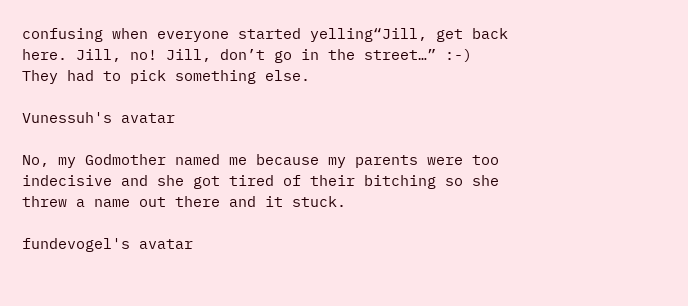confusing when everyone started yelling“Jill, get back here. Jill, no! Jill, don’t go in the street…” :-) They had to pick something else.

Vunessuh's avatar

No, my Godmother named me because my parents were too indecisive and she got tired of their bitching so she threw a name out there and it stuck.

fundevogel's avatar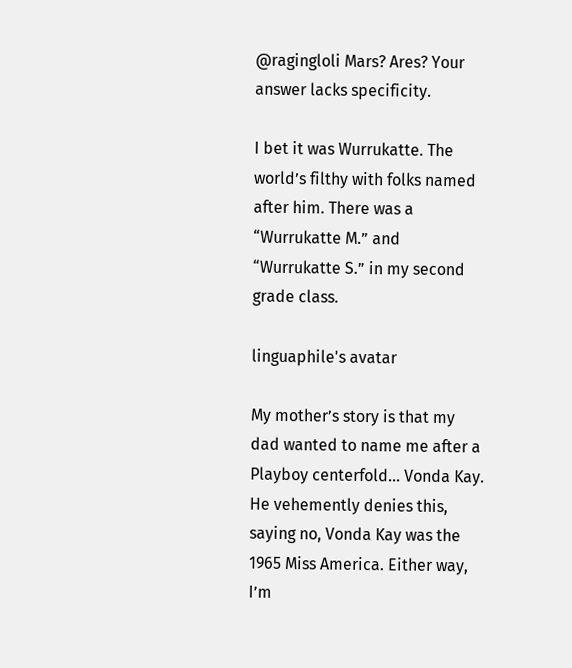@ragingloli Mars? Ares? Your answer lacks specificity.

I bet it was Wurrukatte. The world’s filthy with folks named after him. There was a “Wurrukatte M.” and “Wurrukatte S.” in my second grade class.

linguaphile's avatar

My mother’s story is that my dad wanted to name me after a Playboy centerfold… Vonda Kay. He vehemently denies this, saying no, Vonda Kay was the 1965 Miss America. Either way, I’m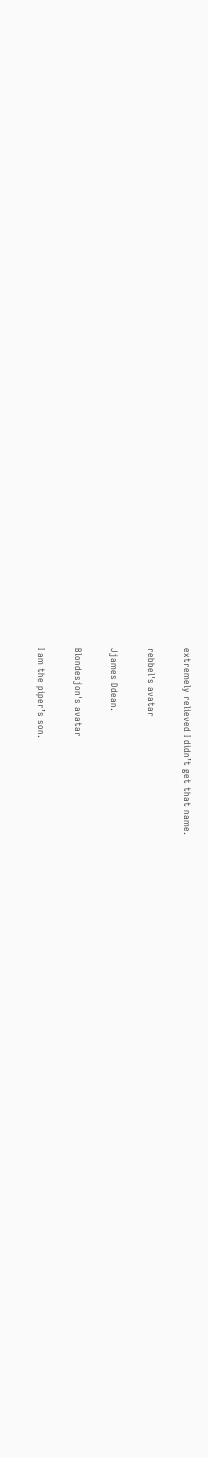extremely relieved I didn’t get that name.

rebbel's avatar

Jjames Ddean.

Blondesjon's avatar

I am the piper’s son.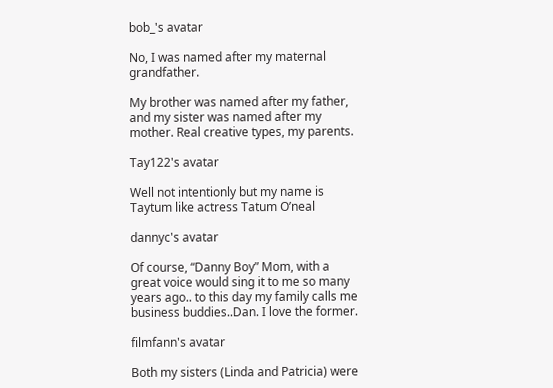bob_'s avatar

No, I was named after my maternal grandfather.

My brother was named after my father, and my sister was named after my mother. Real creative types, my parents.

Tay122's avatar

Well not intentionly but my name is Taytum like actress Tatum O’neal

dannyc's avatar

Of course, “Danny Boy” Mom, with a great voice would sing it to me so many years ago.. to this day my family calls me business buddies..Dan. I love the former.

filmfann's avatar

Both my sisters (Linda and Patricia) were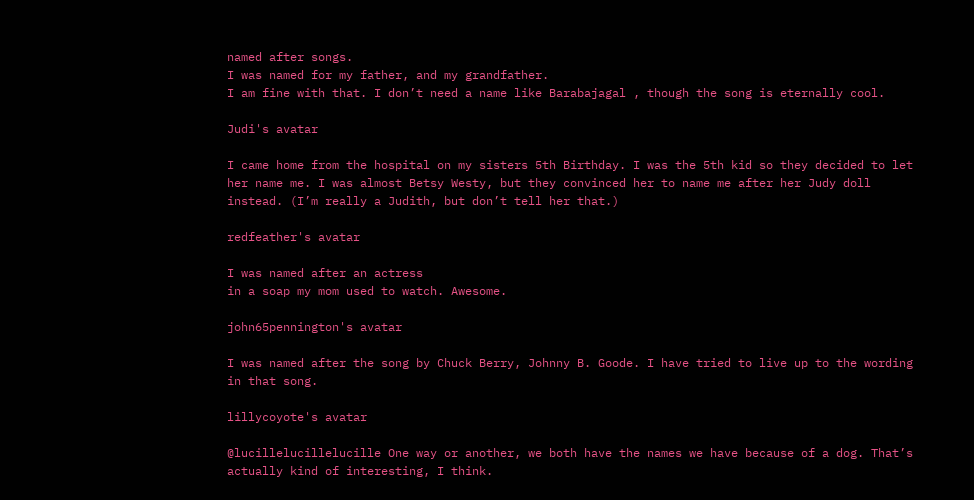named after songs.
I was named for my father, and my grandfather.
I am fine with that. I don’t need a name like Barabajagal , though the song is eternally cool.

Judi's avatar

I came home from the hospital on my sisters 5th Birthday. I was the 5th kid so they decided to let her name me. I was almost Betsy Westy, but they convinced her to name me after her Judy doll instead. (I’m really a Judith, but don’t tell her that.)

redfeather's avatar

I was named after an actress
in a soap my mom used to watch. Awesome.

john65pennington's avatar

I was named after the song by Chuck Berry, Johnny B. Goode. I have tried to live up to the wording in that song.

lillycoyote's avatar

@lucillelucillelucille One way or another, we both have the names we have because of a dog. That’s actually kind of interesting, I think.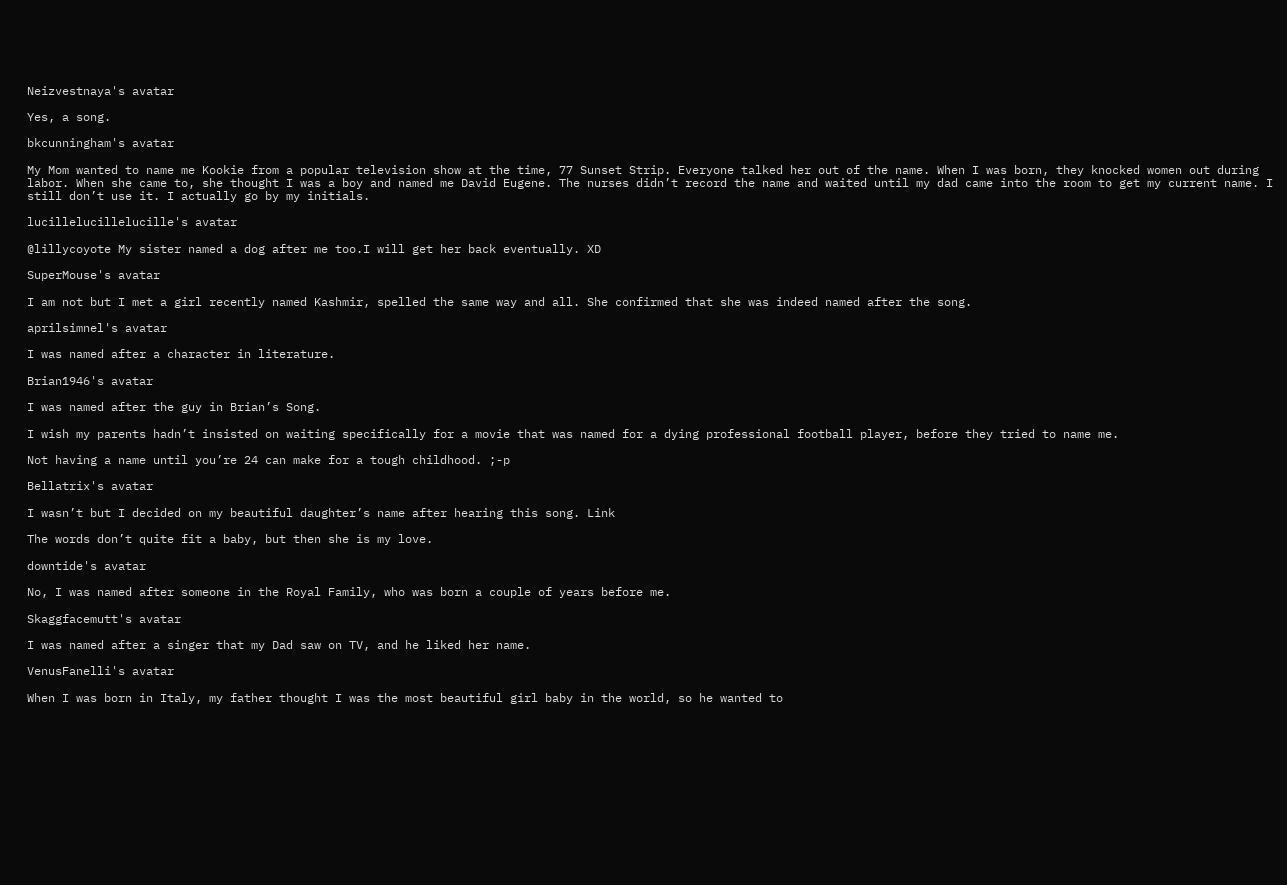Neizvestnaya's avatar

Yes, a song.

bkcunningham's avatar

My Mom wanted to name me Kookie from a popular television show at the time, 77 Sunset Strip. Everyone talked her out of the name. When I was born, they knocked women out during labor. When she came to, she thought I was a boy and named me David Eugene. The nurses didn’t record the name and waited until my dad came into the room to get my current name. I still don’t use it. I actually go by my initials.

lucillelucillelucille's avatar

@lillycoyote My sister named a dog after me too.I will get her back eventually. XD

SuperMouse's avatar

I am not but I met a girl recently named Kashmir, spelled the same way and all. She confirmed that she was indeed named after the song.

aprilsimnel's avatar

I was named after a character in literature.

Brian1946's avatar

I was named after the guy in Brian’s Song.

I wish my parents hadn’t insisted on waiting specifically for a movie that was named for a dying professional football player, before they tried to name me.

Not having a name until you’re 24 can make for a tough childhood. ;-p

Bellatrix's avatar

I wasn’t but I decided on my beautiful daughter’s name after hearing this song. Link

The words don’t quite fit a baby, but then she is my love.

downtide's avatar

No, I was named after someone in the Royal Family, who was born a couple of years before me.

Skaggfacemutt's avatar

I was named after a singer that my Dad saw on TV, and he liked her name.

VenusFanelli's avatar

When I was born in Italy, my father thought I was the most beautiful girl baby in the world, so he wanted to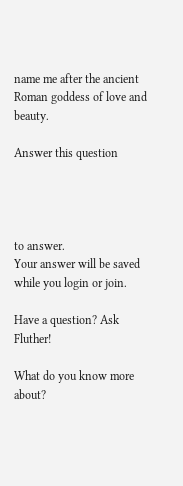name me after the ancient Roman goddess of love and beauty.

Answer this question




to answer.
Your answer will be saved while you login or join.

Have a question? Ask Fluther!

What do you know more about?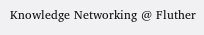Knowledge Networking @ Fluther